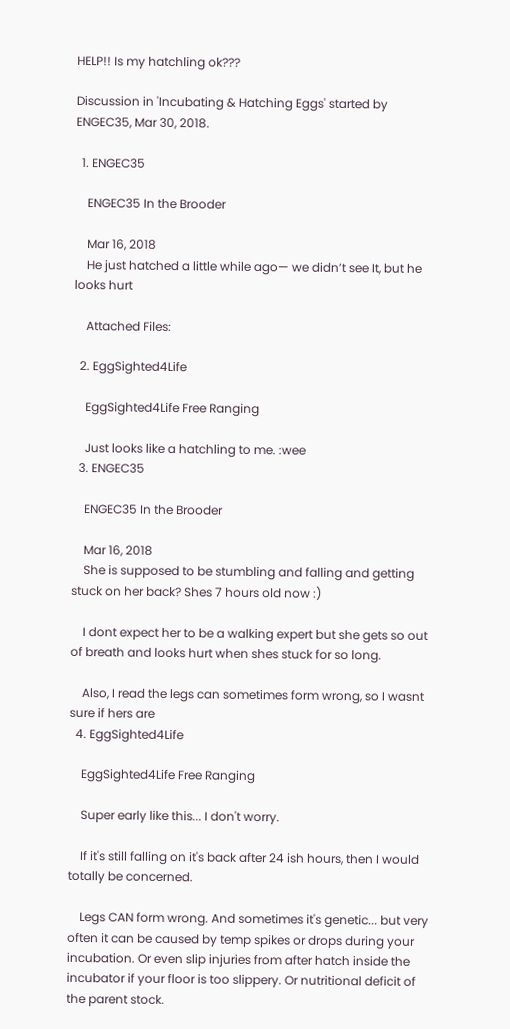HELP!! Is my hatchling ok???

Discussion in 'Incubating & Hatching Eggs' started by ENGEC35, Mar 30, 2018.

  1. ENGEC35

    ENGEC35 In the Brooder

    Mar 16, 2018
    He just hatched a little while ago— we didn’t see It, but he looks hurt

    Attached Files:

  2. EggSighted4Life

    EggSighted4Life Free Ranging

    Just looks like a hatchling to me. :wee
  3. ENGEC35

    ENGEC35 In the Brooder

    Mar 16, 2018
    She is supposed to be stumbling and falling and getting stuck on her back? Shes 7 hours old now :)

    I dont expect her to be a walking expert but she gets so out of breath and looks hurt when shes stuck for so long.

    Also, I read the legs can sometimes form wrong, so I wasnt sure if hers are
  4. EggSighted4Life

    EggSighted4Life Free Ranging

    Super early like this... I don't worry.

    If it's still falling on it's back after 24 ish hours, then I would totally be concerned.

    Legs CAN form wrong. And sometimes it's genetic... but very often it can be caused by temp spikes or drops during your incubation. Or even slip injuries from after hatch inside the incubator if your floor is too slippery. Or nutritional deficit of the parent stock.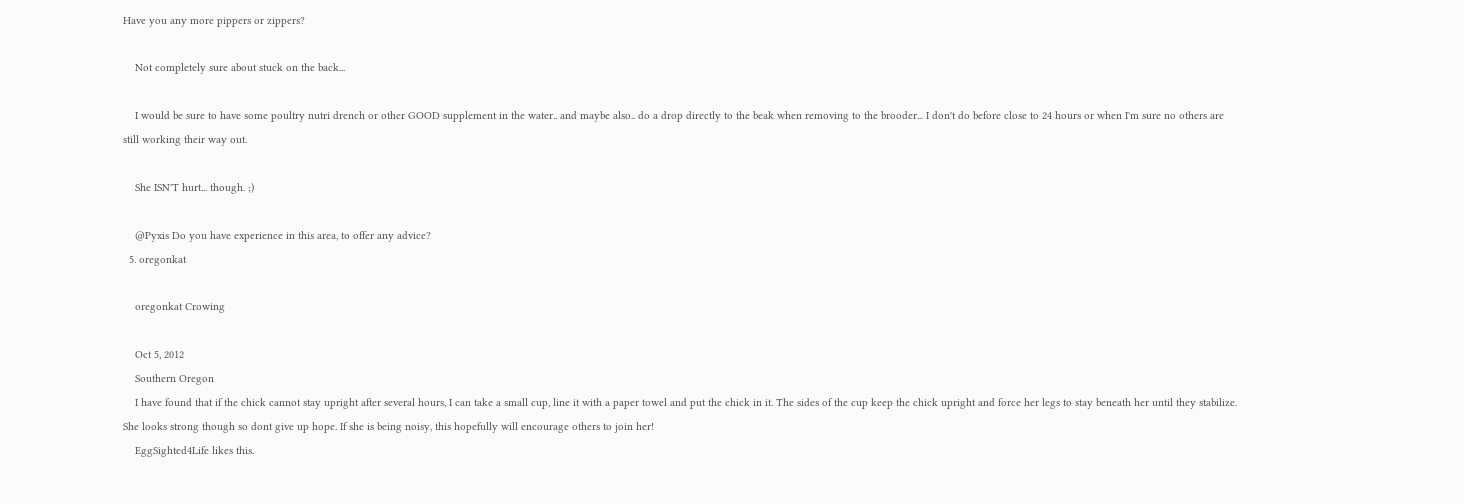Have you any more pippers or zippers?

    Not completely sure about stuck on the back...

    I would be sure to have some poultry nutri drench or other GOOD supplement in the water.. and maybe also.. do a drop directly to the beak when removing to the brooder... I don't do before close to 24 hours or when I'm sure no others are still working their way out.

    She ISN'T hurt... though. ;)

    @Pyxis Do you have experience in this area, to offer any advice?
  5. oregonkat

    oregonkat Crowing

    Oct 5, 2012
    Southern Oregon
    I have found that if the chick cannot stay upright after several hours, I can take a small cup, line it with a paper towel and put the chick in it. The sides of the cup keep the chick upright and force her legs to stay beneath her until they stabilize. She looks strong though so dont give up hope. If she is being noisy, this hopefully will encourage others to join her!
    EggSighted4Life likes this.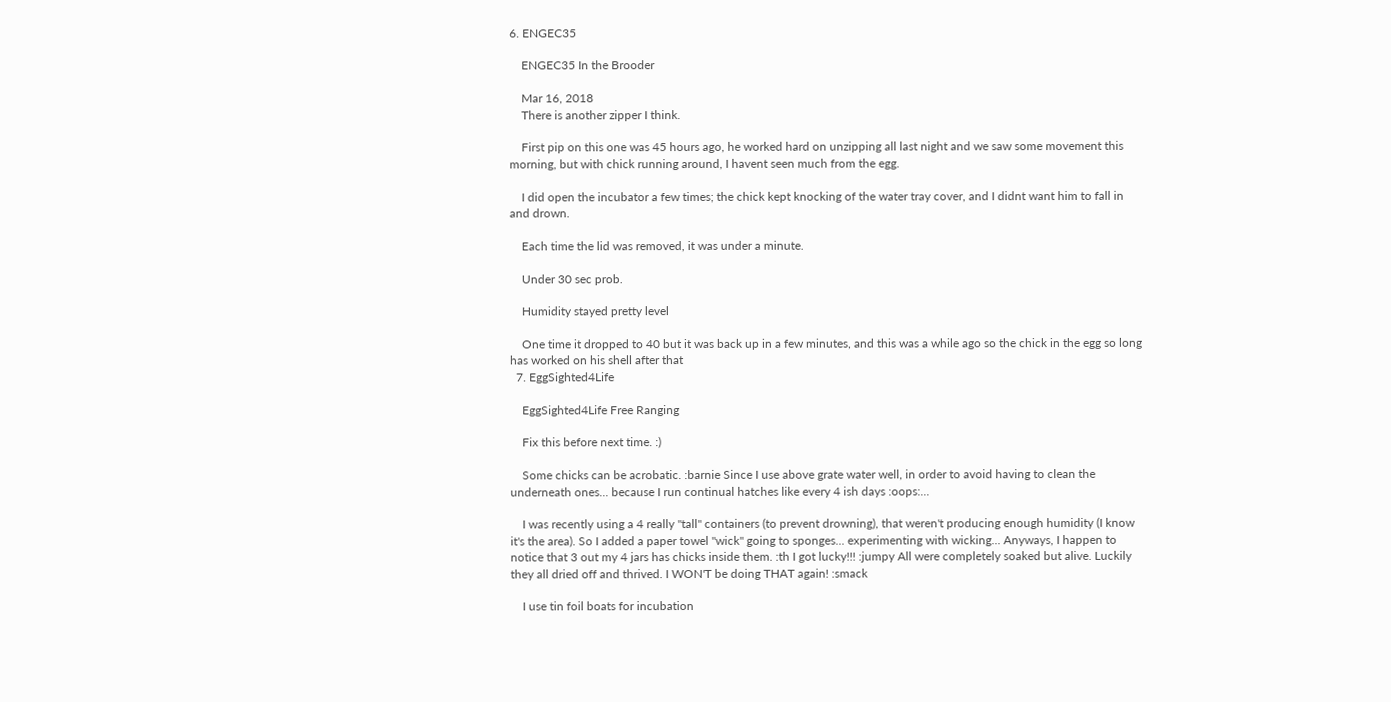6. ENGEC35

    ENGEC35 In the Brooder

    Mar 16, 2018
    There is another zipper I think.

    First pip on this one was 45 hours ago, he worked hard on unzipping all last night and we saw some movement this morning, but with chick running around, I havent seen much from the egg.

    I did open the incubator a few times; the chick kept knocking of the water tray cover, and I didnt want him to fall in and drown.

    Each time the lid was removed, it was under a minute.

    Under 30 sec prob.

    Humidity stayed pretty level

    One time it dropped to 40 but it was back up in a few minutes, and this was a while ago so the chick in the egg so long has worked on his shell after that
  7. EggSighted4Life

    EggSighted4Life Free Ranging

    Fix this before next time. :)

    Some chicks can be acrobatic. :barnie Since I use above grate water well, in order to avoid having to clean the underneath ones... because I run continual hatches like every 4 ish days :oops:...

    I was recently using a 4 really "tall" containers (to prevent drowning), that weren't producing enough humidity (I know it's the area). So I added a paper towel "wick" going to sponges... experimenting with wicking... Anyways, I happen to notice that 3 out my 4 jars has chicks inside them. :th I got lucky!!! :jumpy All were completely soaked but alive. Luckily they all dried off and thrived. I WON'T be doing THAT again! :smack

    I use tin foil boats for incubation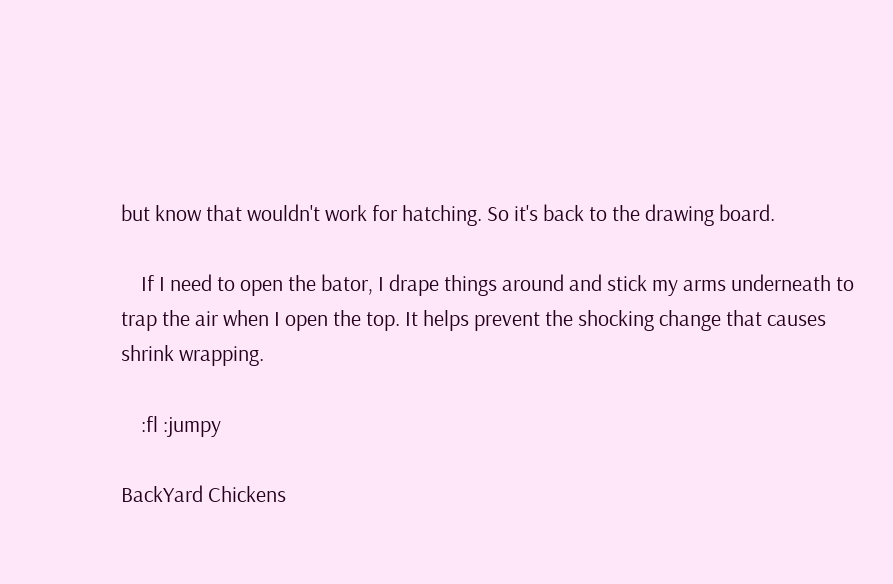but know that wouldn't work for hatching. So it's back to the drawing board.

    If I need to open the bator, I drape things around and stick my arms underneath to trap the air when I open the top. It helps prevent the shocking change that causes shrink wrapping.

    :fl :jumpy

BackYard Chickens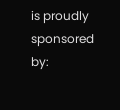is proudly sponsored by: